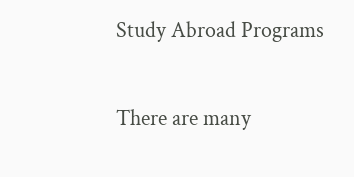Study Abroad Programs

There are many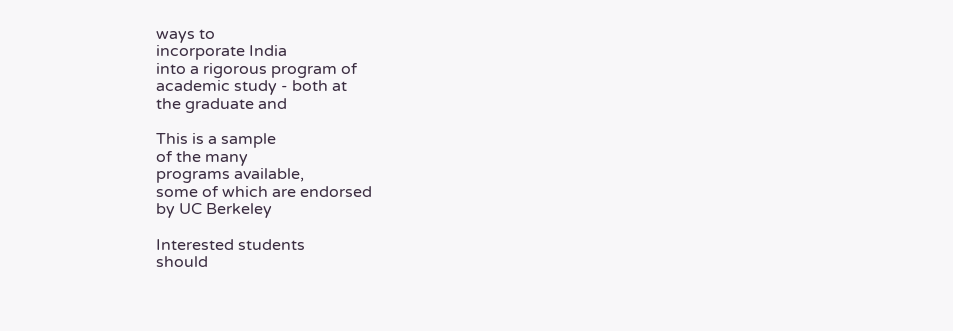ways to
incorporate India
into a rigorous program of
academic study - both at
the graduate and

This is a sample
of the many
programs available,
some of which are endorsed
by UC Berkeley

Interested students
should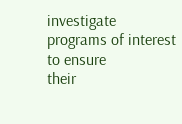investigate
programs of interest
to ensure
their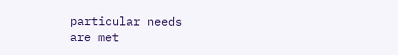particular needs
are met